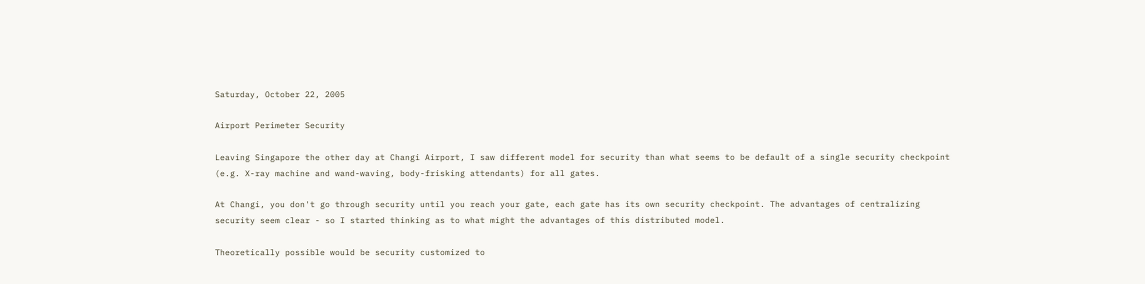Saturday, October 22, 2005

Airport Perimeter Security

Leaving Singapore the other day at Changi Airport, I saw different model for security than what seems to be default of a single security checkpoint (e.g. X-ray machine and wand-waving, body-frisking attendants) for all gates.

At Changi, you don't go through security until you reach your gate, each gate has its own security checkpoint. The advantages of centralizing security seem clear - so I started thinking as to what might the advantages of this distributed model.

Theoretically possible would be security customized to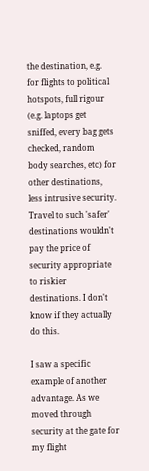the destination, e.g. for flights to political hotspots, full rigour (e.g. laptops get sniffed, every bag gets checked, random body searches, etc) for other destinations, less intrusive security. Travel to such 'safer' destinations wouldn't pay the price of security appropriate to riskier destinations. I don't know if they actually do this.

I saw a specific example of another advantage. As we moved through security at the gate for my flight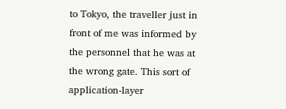to Tokyo, the traveller just in front of me was informed by the personnel that he was at the wrong gate. This sort of application-layer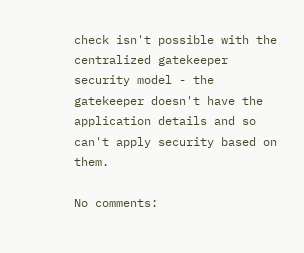check isn't possible with the centralized gatekeeper security model - the gatekeeper doesn't have the application details and so can't apply security based on them.

No comments: